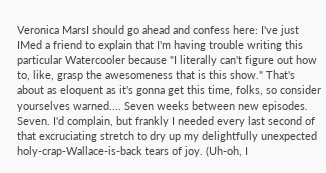Veronica MarsI should go ahead and confess here: I've just IMed a friend to explain that I'm having trouble writing this particular Watercooler because "I literally can't figure out how to, like, grasp the awesomeness that is this show." That's about as eloquent as it's gonna get this time, folks, so consider yourselves warned.... Seven weeks between new episodes. Seven. I'd complain, but frankly I needed every last second of that excruciating stretch to dry up my delightfully unexpected holy-crap-Wallace-is-back tears of joy. (Uh-oh, I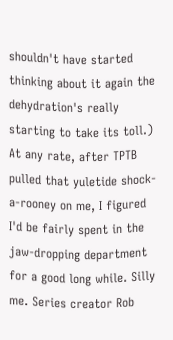shouldn't have started thinking about it again the dehydration's really starting to take its toll.) At any rate, after TPTB pulled that yuletide shock-a-rooney on me, I figured I'd be fairly spent in the jaw-dropping department for a good long while. Silly me. Series creator Rob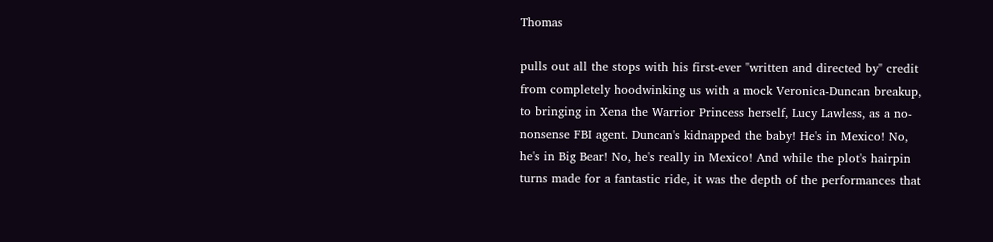Thomas

pulls out all the stops with his first-ever "written and directed by" credit from completely hoodwinking us with a mock Veronica-Duncan breakup, to bringing in Xena the Warrior Princess herself, Lucy Lawless, as a no-nonsense FBI agent. Duncan's kidnapped the baby! He's in Mexico! No, he's in Big Bear! No, he's really in Mexico! And while the plot's hairpin turns made for a fantastic ride, it was the depth of the performances that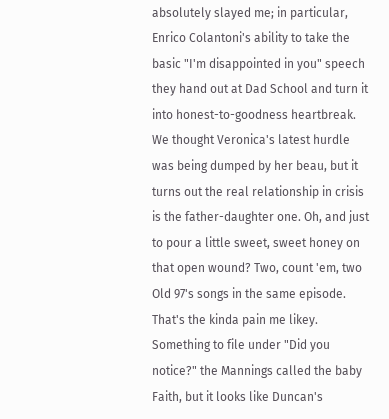absolutely slayed me; in particular, Enrico Colantoni's ability to take the basic "I'm disappointed in you" speech they hand out at Dad School and turn it into honest-to-goodness heartbreak. We thought Veronica's latest hurdle was being dumped by her beau, but it turns out the real relationship in crisis is the father-daughter one. Oh, and just to pour a little sweet, sweet honey on that open wound? Two, count 'em, two Old 97's songs in the same episode. That's the kinda pain me likey. Something to file under "Did you notice?" the Mannings called the baby Faith, but it looks like Duncan's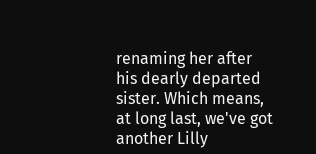renaming her after his dearly departed sister. Which means, at long last, we've got another Lilly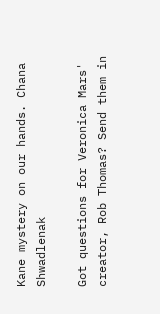Kane mystery on our hands. Chana Shwadlenak

Got questions for Veronica Mars' creator, Rob Thomas? Send them in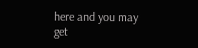here and you may get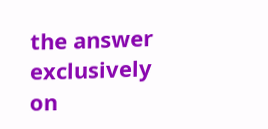the answer exclusively on